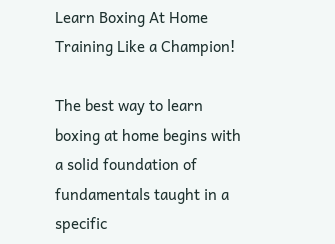Learn Boxing At Home
Training Like a Champion!

The best way to learn boxing at home begins with a solid foundation of fundamentals taught in a specific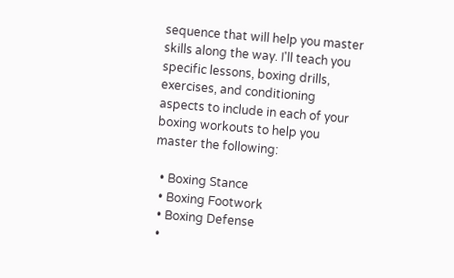sequence that will help you master skills along the way. I'll teach you specific lessons, boxing drills, exercises, and conditioning aspects to include in each of your boxing workouts to help you master the following:

  • Boxing Stance
  • Boxing Footwork
  • Boxing Defense
  •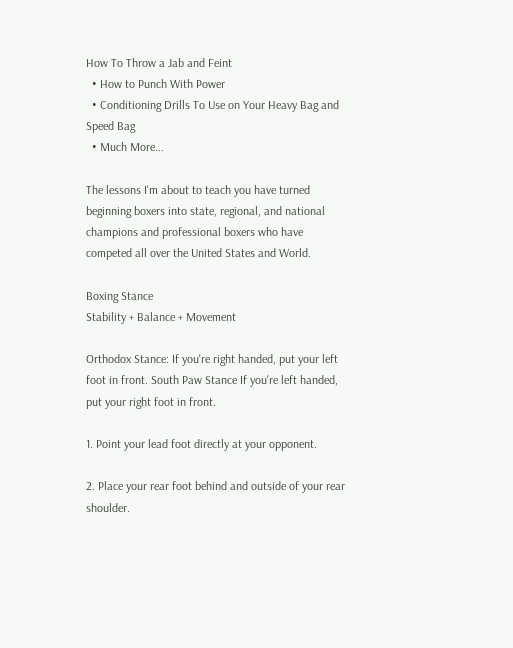How To Throw a Jab and Feint
  • How to Punch With Power
  • Conditioning Drills To Use on Your Heavy Bag and Speed Bag
  • Much More...

The lessons I'm about to teach you have turned beginning boxers into state, regional, and national champions and professional boxers who have competed all over the United States and World.

Boxing Stance
Stability + Balance + Movement

Orthodox Stance: If you're right handed, put your left foot in front. South Paw Stance If you're left handed, put your right foot in front.

1. Point your lead foot directly at your opponent.

2. Place your rear foot behind and outside of your rear shoulder.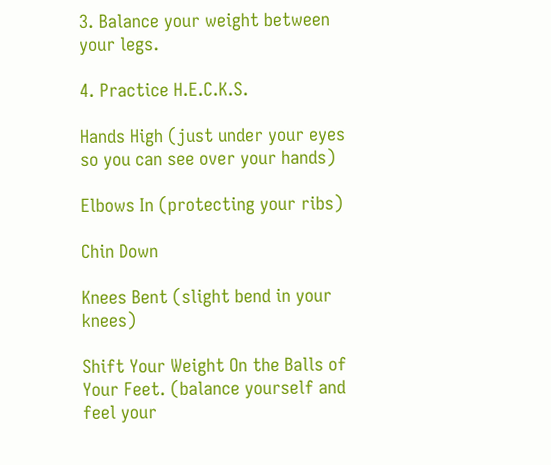3. Balance your weight between your legs.

4. Practice H.E.C.K.S.

Hands High (just under your eyes so you can see over your hands)

Elbows In (protecting your ribs)

Chin Down

Knees Bent (slight bend in your knees)

Shift Your Weight On the Balls of Your Feet. (balance yourself and feel your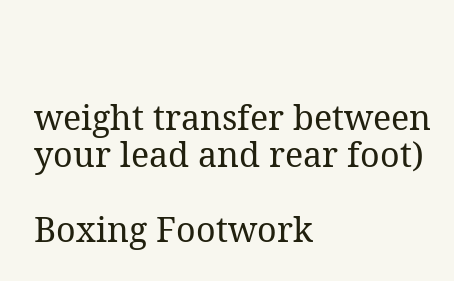weight transfer between your lead and rear foot)

Boxing Footwork